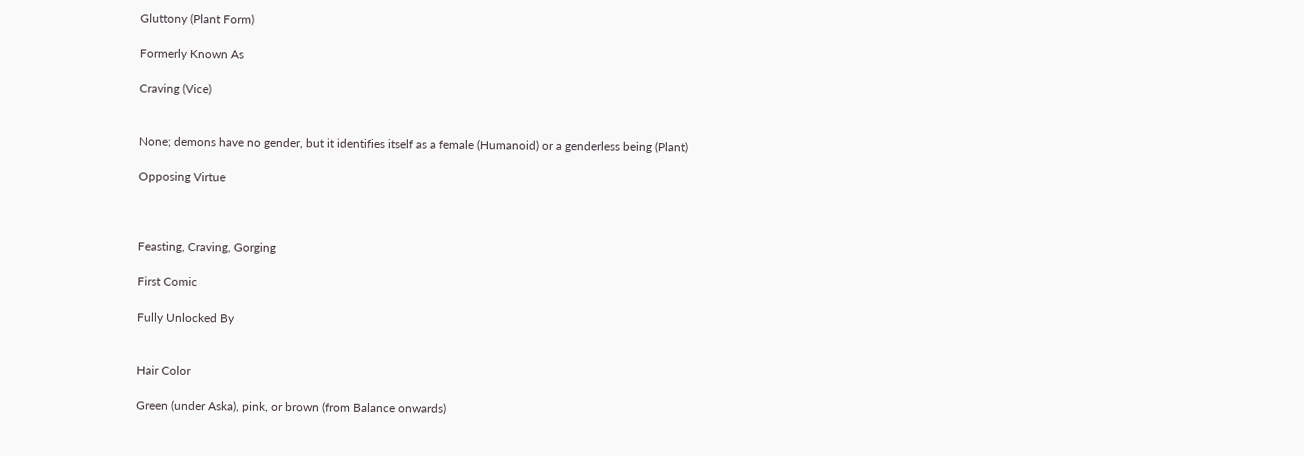Gluttony (Plant Form)

Formerly Known As

Craving (Vice)


None; demons have no gender, but it identifies itself as a female (Humanoid) or a genderless being (Plant)

Opposing Virtue



Feasting, Craving, Gorging

First Comic

Fully Unlocked By


Hair Color

Green (under Aska), pink, or brown (from Balance onwards)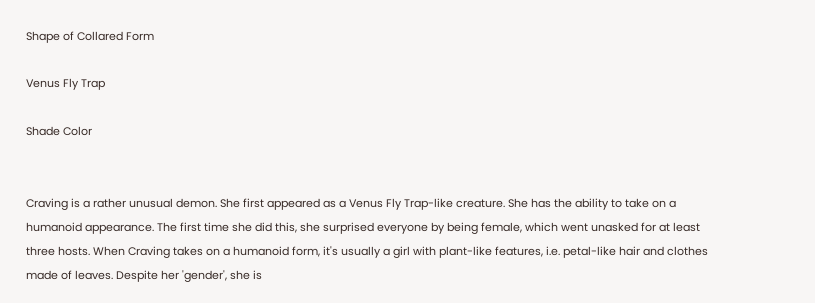Shape of Collared Form

Venus Fly Trap

Shade Color


Craving is a rather unusual demon. She first appeared as a Venus Fly Trap-like creature. She has the ability to take on a humanoid appearance. The first time she did this, she surprised everyone by being female, which went unasked for at least three hosts. When Craving takes on a humanoid form, it's usually a girl with plant-like features, i.e. petal-like hair and clothes made of leaves. Despite her 'gender', she is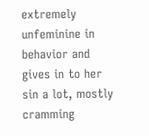extremely unfeminine in behavior and gives in to her sin a lot, mostly cramming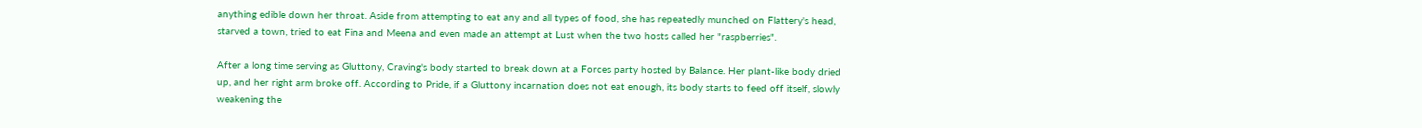anything edible down her throat. Aside from attempting to eat any and all types of food, she has repeatedly munched on Flattery's head, starved a town, tried to eat Fina and Meena and even made an attempt at Lust when the two hosts called her "raspberries".

After a long time serving as Gluttony, Craving's body started to break down at a Forces party hosted by Balance. Her plant-like body dried up, and her right arm broke off. According to Pride, if a Gluttony incarnation does not eat enough, its body starts to feed off itself, slowly weakening the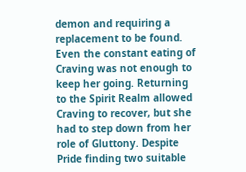demon and requiring a replacement to be found. Even the constant eating of Craving was not enough to keep her going. Returning to the Spirit Realm allowed Craving to recover, but she had to step down from her role of Gluttony. Despite Pride finding two suitable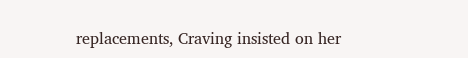replacements, Craving insisted on her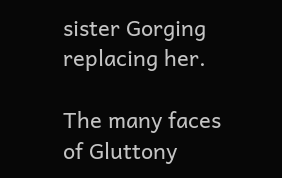sister Gorging replacing her.

The many faces of Gluttony